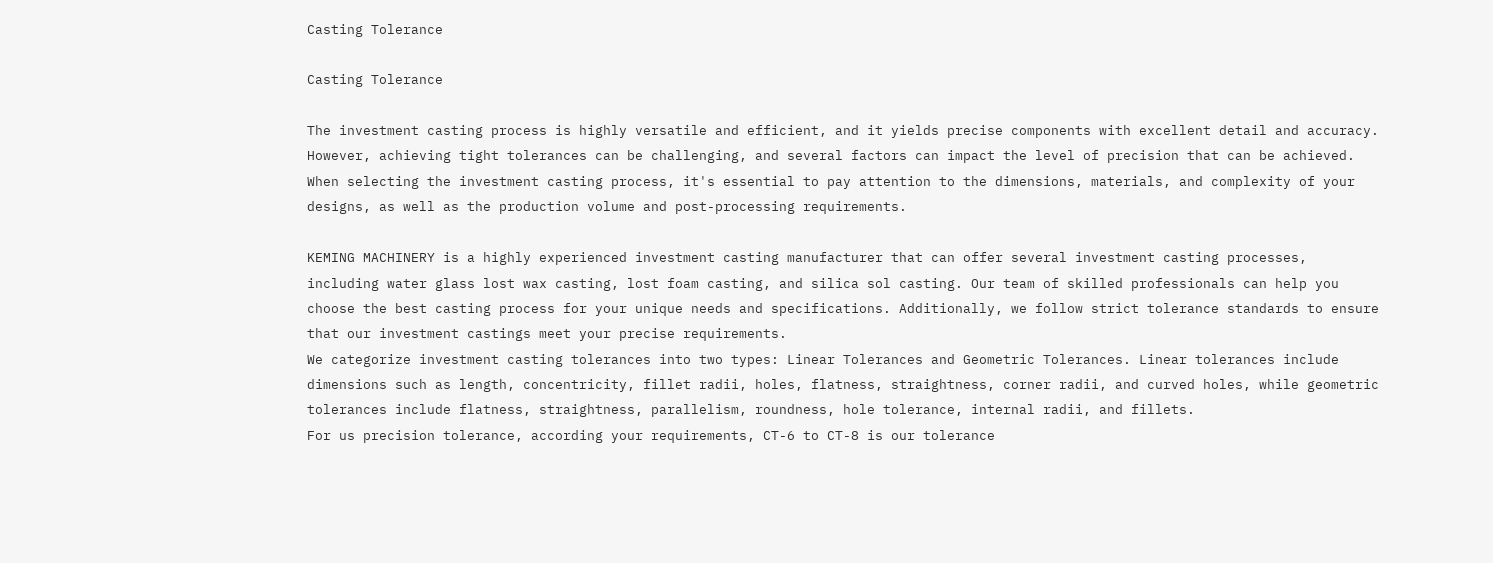Casting Tolerance

Casting Tolerance

The investment casting process is highly versatile and efficient, and it yields precise components with excellent detail and accuracy. However, achieving tight tolerances can be challenging, and several factors can impact the level of precision that can be achieved. When selecting the investment casting process, it's essential to pay attention to the dimensions, materials, and complexity of your designs, as well as the production volume and post-processing requirements.

KEMING MACHINERY is a highly experienced investment casting manufacturer that can offer several investment casting processes, including water glass lost wax casting, lost foam casting, and silica sol casting. Our team of skilled professionals can help you choose the best casting process for your unique needs and specifications. Additionally, we follow strict tolerance standards to ensure that our investment castings meet your precise requirements.
We categorize investment casting tolerances into two types: Linear Tolerances and Geometric Tolerances. Linear tolerances include dimensions such as length, concentricity, fillet radii, holes, flatness, straightness, corner radii, and curved holes, while geometric tolerances include flatness, straightness, parallelism, roundness, hole tolerance, internal radii, and fillets.
For us precision tolerance, according your requirements, CT-6 to CT-8 is our tolerance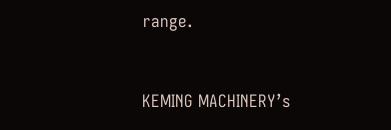range.


KEMING MACHINERY’s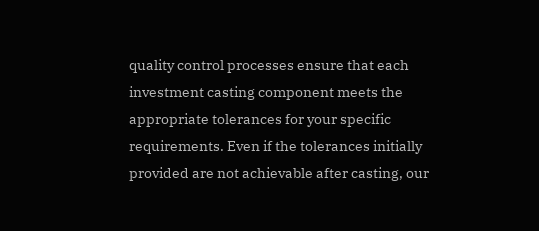quality control processes ensure that each investment casting component meets the appropriate tolerances for your specific requirements. Even if the tolerances initially provided are not achievable after casting, our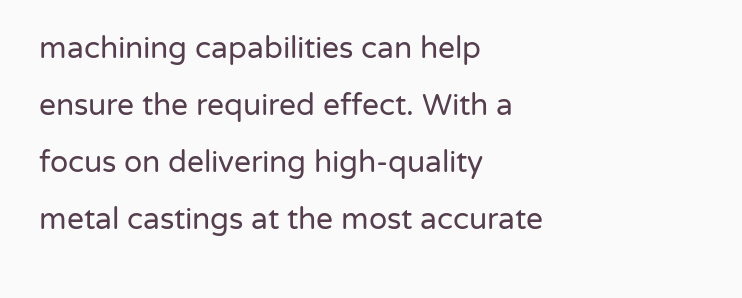machining capabilities can help ensure the required effect. With a focus on delivering high-quality metal castings at the most accurate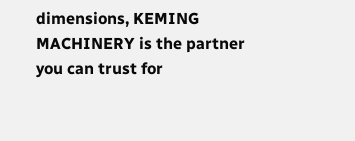dimensions, KEMING MACHINERY is the partner you can trust for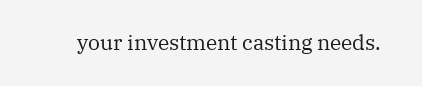your investment casting needs.